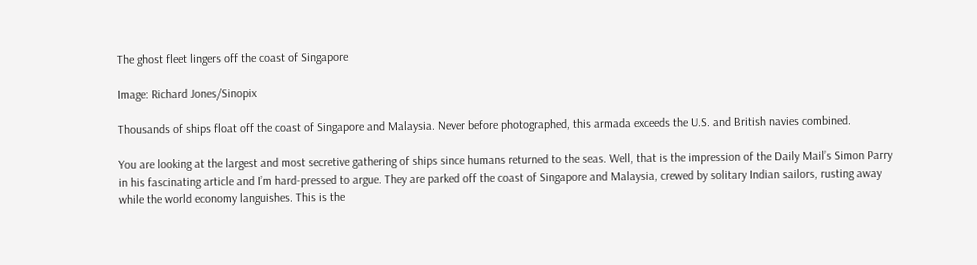The ghost fleet lingers off the coast of Singapore

Image: Richard Jones/Sinopix

Thousands of ships float off the coast of Singapore and Malaysia. Never before photographed, this armada exceeds the U.S. and British navies combined.

You are looking at the largest and most secretive gathering of ships since humans returned to the seas. Well, that is the impression of the Daily Mail’s Simon Parry in his fascinating article and I’m hard-pressed to argue. They are parked off the coast of Singapore and Malaysia, crewed by solitary Indian sailors, rusting away while the world economy languishes. This is the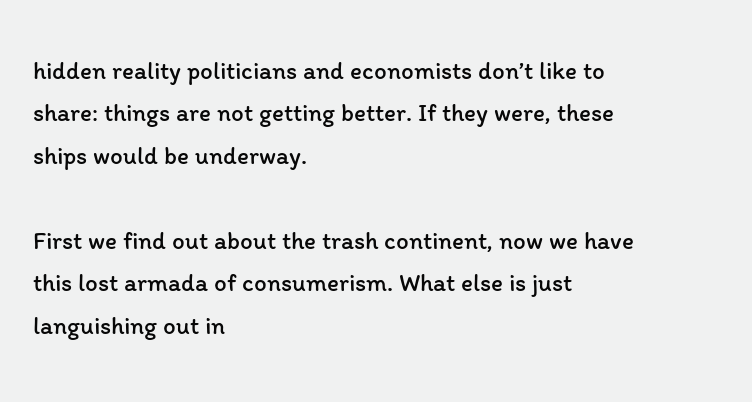hidden reality politicians and economists don’t like to share: things are not getting better. If they were, these ships would be underway.

First we find out about the trash continent, now we have this lost armada of consumerism. What else is just languishing out in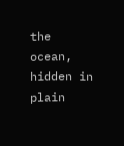the ocean, hidden in plain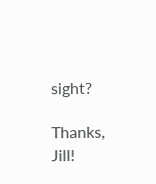sight?

Thanks, Jill!